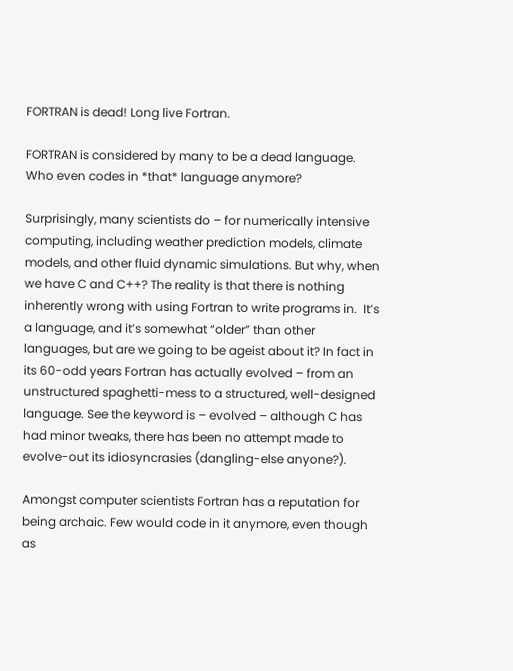FORTRAN is dead! Long live Fortran.

FORTRAN is considered by many to be a dead language. Who even codes in *that* language anymore?

Surprisingly, many scientists do – for numerically intensive computing, including weather prediction models, climate models, and other fluid dynamic simulations. But why, when we have C and C++? The reality is that there is nothing inherently wrong with using Fortran to write programs in.  It’s a language, and it’s somewhat “older” than other languages, but are we going to be ageist about it? In fact in its 60-odd years Fortran has actually evolved – from an unstructured spaghetti-mess to a structured, well-designed language. See the keyword is – evolved – although C has had minor tweaks, there has been no attempt made to evolve-out its idiosyncrasies (dangling-else anyone?).

Amongst computer scientists Fortran has a reputation for being archaic. Few would code in it anymore, even though as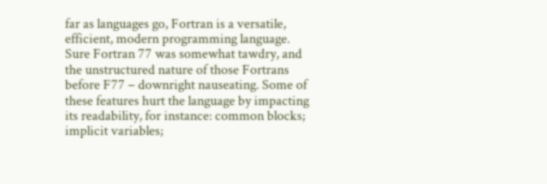far as languages go, Fortran is a versatile, efficient, modern programming language. Sure Fortran 77 was somewhat tawdry, and the unstructured nature of those Fortrans before F77 – downright nauseating. Some of these features hurt the language by impacting its readability, for instance: common blocks; implicit variables;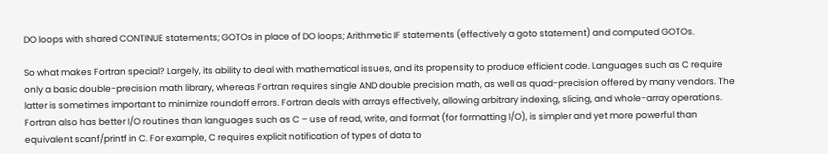DO loops with shared CONTINUE statements; GOTOs in place of DO loops; Arithmetic IF statements (effectively a goto statement) and computed GOTOs.

So what makes Fortran special? Largely, its ability to deal with mathematical issues, and its propensity to produce efficient code. Languages such as C require only a basic double-precision math library, whereas Fortran requires single AND double precision math, as well as quad-precision offered by many vendors. The latter is sometimes important to minimize roundoff errors. Fortran deals with arrays effectively, allowing arbitrary indexing, slicing, and whole-array operations. Fortran also has better I/O routines than languages such as C – use of read, write, and format (for formatting I/O), is simpler and yet more powerful than equivalent scanf/printf in C. For example, C requires explicit notification of types of data to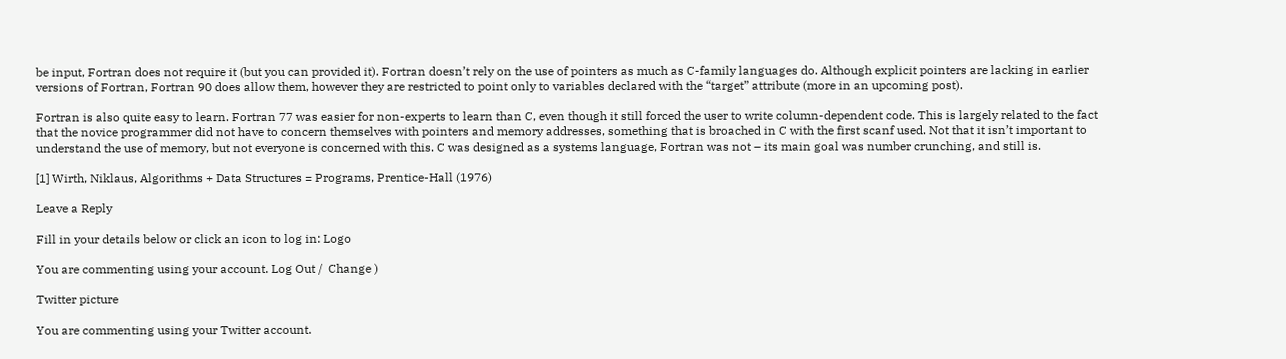be input, Fortran does not require it (but you can provided it). Fortran doesn’t rely on the use of pointers as much as C-family languages do. Although explicit pointers are lacking in earlier versions of Fortran, Fortran 90 does allow them, however they are restricted to point only to variables declared with the “target” attribute (more in an upcoming post).

Fortran is also quite easy to learn. Fortran 77 was easier for non-experts to learn than C, even though it still forced the user to write column-dependent code. This is largely related to the fact that the novice programmer did not have to concern themselves with pointers and memory addresses, something that is broached in C with the first scanf used. Not that it isn’t important to understand the use of memory, but not everyone is concerned with this. C was designed as a systems language, Fortran was not – its main goal was number crunching, and still is.

[1] Wirth, Niklaus, Algorithms + Data Structures = Programs, Prentice-Hall (1976)

Leave a Reply

Fill in your details below or click an icon to log in: Logo

You are commenting using your account. Log Out /  Change )

Twitter picture

You are commenting using your Twitter account.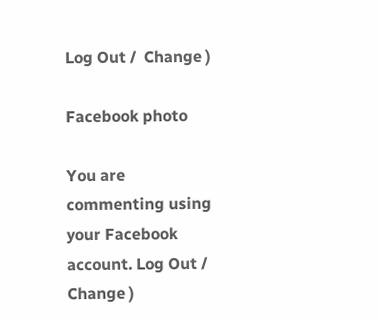Log Out /  Change )

Facebook photo

You are commenting using your Facebook account. Log Out /  Change )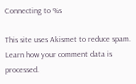Connecting to %s

This site uses Akismet to reduce spam. Learn how your comment data is processed.